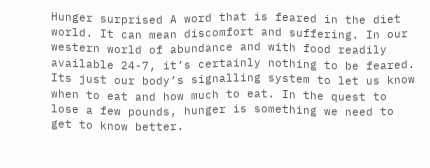Hunger surprised A word that is feared in the diet world. It can mean discomfort and suffering. In our western world of abundance and with food readily available 24-7, it’s certainly nothing to be feared. Its just our body’s signalling system to let us know when to eat and how much to eat. In the quest to lose a few pounds, hunger is something we need to get to know better.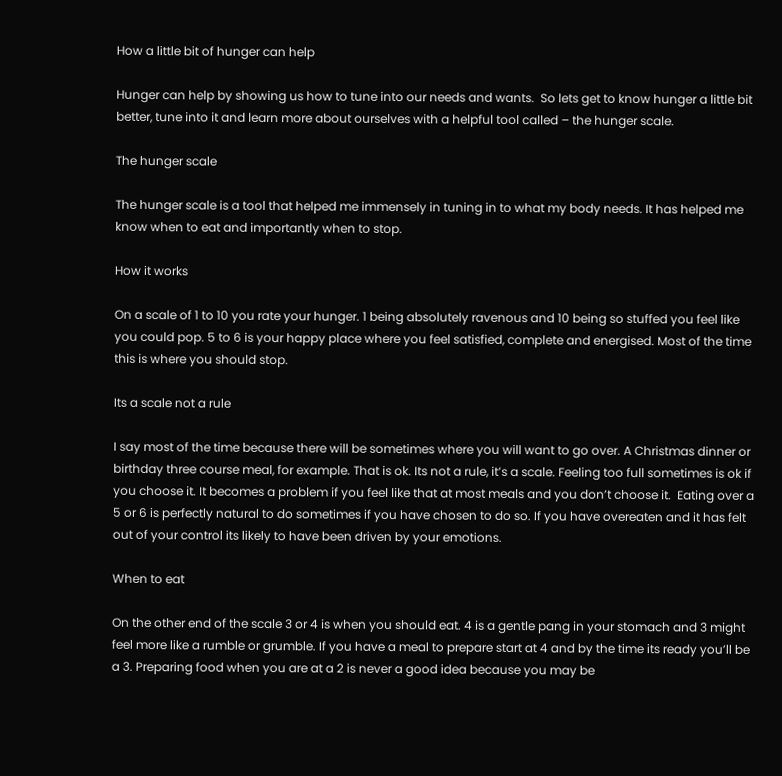How a little bit of hunger can help

Hunger can help by showing us how to tune into our needs and wants.  So lets get to know hunger a little bit better, tune into it and learn more about ourselves with a helpful tool called – the hunger scale.

The hunger scale

The hunger scale is a tool that helped me immensely in tuning in to what my body needs. It has helped me know when to eat and importantly when to stop.

How it works

On a scale of 1 to 10 you rate your hunger. 1 being absolutely ravenous and 10 being so stuffed you feel like you could pop. 5 to 6 is your happy place where you feel satisfied, complete and energised. Most of the time this is where you should stop.

Its a scale not a rule

I say most of the time because there will be sometimes where you will want to go over. A Christmas dinner or birthday three course meal, for example. That is ok. Its not a rule, it’s a scale. Feeling too full sometimes is ok if you choose it. It becomes a problem if you feel like that at most meals and you don’t choose it.  Eating over a 5 or 6 is perfectly natural to do sometimes if you have chosen to do so. If you have overeaten and it has felt out of your control its likely to have been driven by your emotions.

When to eat

On the other end of the scale 3 or 4 is when you should eat. 4 is a gentle pang in your stomach and 3 might feel more like a rumble or grumble. If you have a meal to prepare start at 4 and by the time its ready you’ll be a 3. Preparing food when you are at a 2 is never a good idea because you may be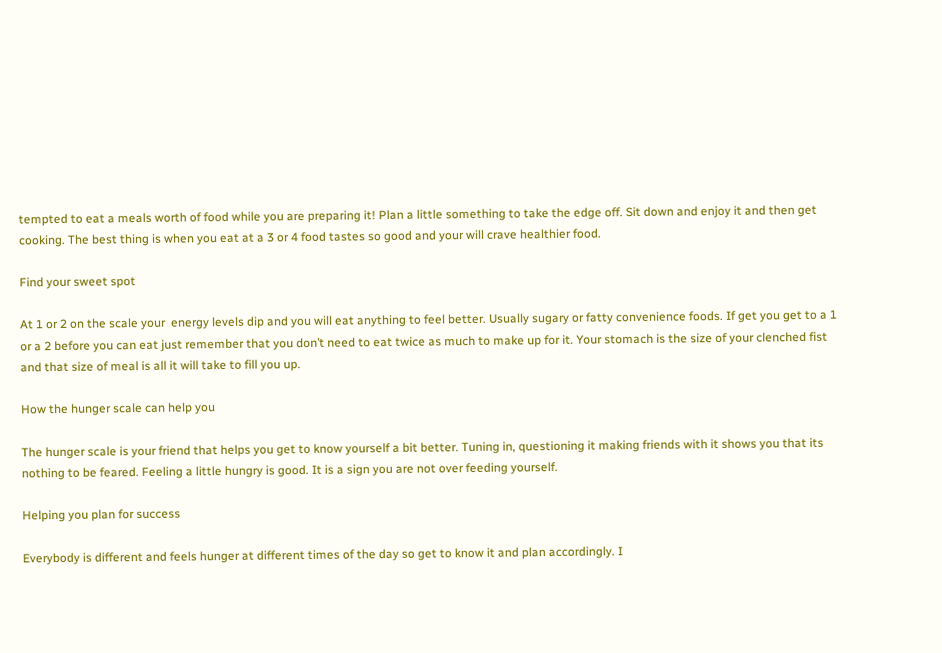tempted to eat a meals worth of food while you are preparing it! Plan a little something to take the edge off. Sit down and enjoy it and then get cooking. The best thing is when you eat at a 3 or 4 food tastes so good and your will crave healthier food.

Find your sweet spot

At 1 or 2 on the scale your  energy levels dip and you will eat anything to feel better. Usually sugary or fatty convenience foods. If get you get to a 1 or a 2 before you can eat just remember that you don’t need to eat twice as much to make up for it. Your stomach is the size of your clenched fist and that size of meal is all it will take to fill you up.

How the hunger scale can help you

The hunger scale is your friend that helps you get to know yourself a bit better. Tuning in, questioning it making friends with it shows you that its nothing to be feared. Feeling a little hungry is good. It is a sign you are not over feeding yourself.

Helping you plan for success

Everybody is different and feels hunger at different times of the day so get to know it and plan accordingly. I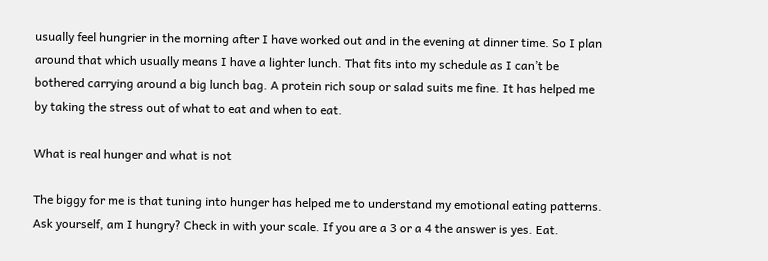usually feel hungrier in the morning after I have worked out and in the evening at dinner time. So I plan around that which usually means I have a lighter lunch. That fits into my schedule as I can’t be bothered carrying around a big lunch bag. A protein rich soup or salad suits me fine. It has helped me by taking the stress out of what to eat and when to eat.

What is real hunger and what is not

The biggy for me is that tuning into hunger has helped me to understand my emotional eating patterns. Ask yourself, am I hungry? Check in with your scale. If you are a 3 or a 4 the answer is yes. Eat.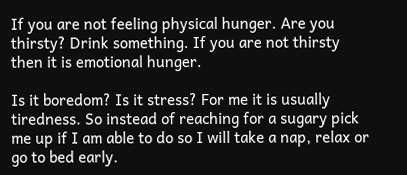If you are not feeling physical hunger. Are you thirsty? Drink something. If you are not thirsty then it is emotional hunger.

Is it boredom? Is it stress? For me it is usually tiredness. So instead of reaching for a sugary pick me up if I am able to do so I will take a nap, relax or go to bed early.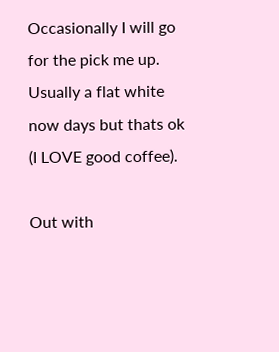Occasionally I will go for the pick me up. Usually a flat white now days but thats ok (I LOVE good coffee).

Out with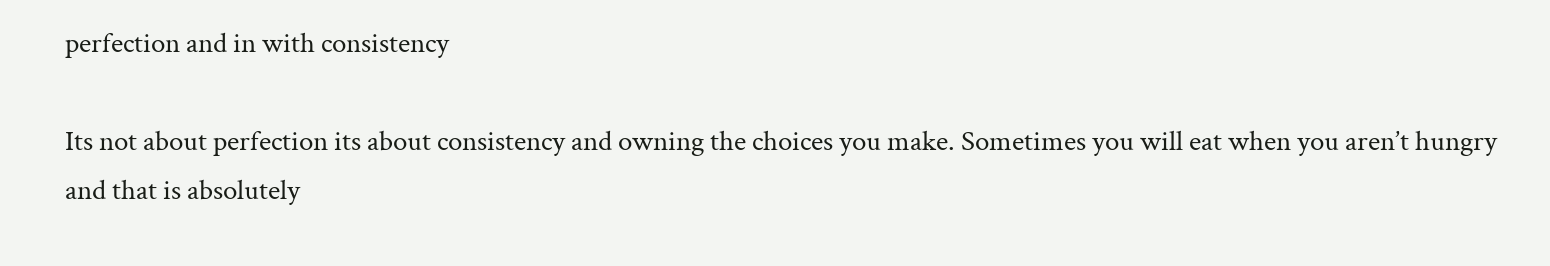perfection and in with consistency

Its not about perfection its about consistency and owning the choices you make. Sometimes you will eat when you aren’t hungry and that is absolutely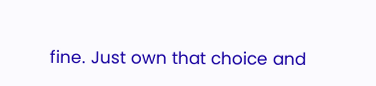fine. Just own that choice and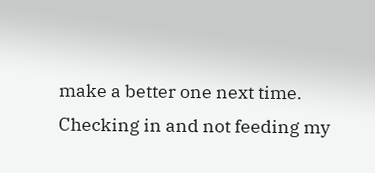make a better one next time. Checking in and not feeding my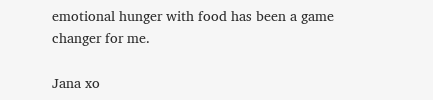emotional hunger with food has been a game changer for me.

Jana xo